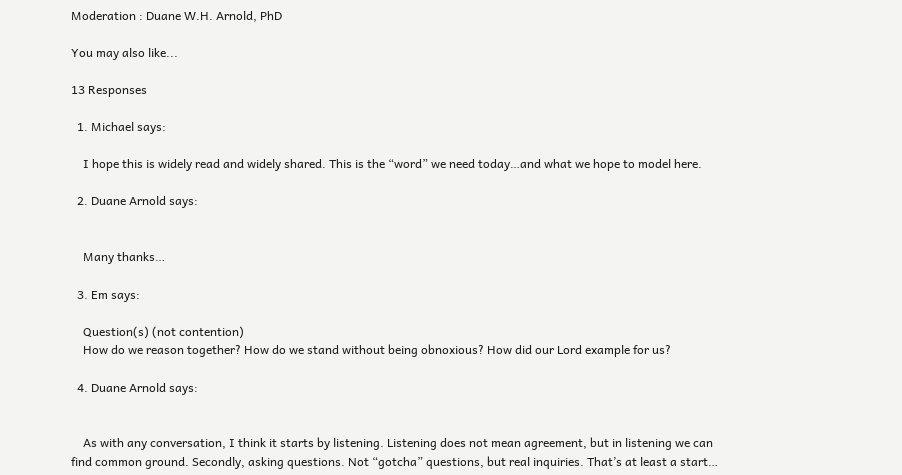Moderation : Duane W.H. Arnold, PhD

You may also like...

13 Responses

  1. Michael says:

    I hope this is widely read and widely shared. This is the “word” we need today…and what we hope to model here.

  2. Duane Arnold says:


    Many thanks…

  3. Em says:

    Question(s) (not contention)
    How do we reason together? How do we stand without being obnoxious? How did our Lord example for us?

  4. Duane Arnold says:


    As with any conversation, I think it starts by listening. Listening does not mean agreement, but in listening we can find common ground. Secondly, asking questions. Not “gotcha” questions, but real inquiries. That’s at least a start…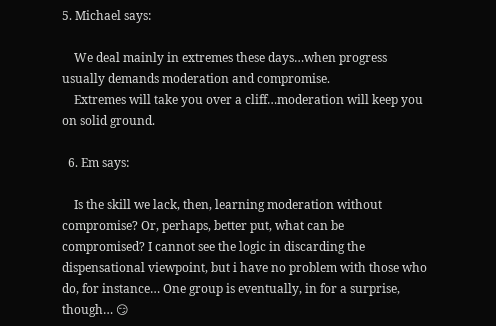5. Michael says:

    We deal mainly in extremes these days…when progress usually demands moderation and compromise.
    Extremes will take you over a cliff…moderation will keep you on solid ground.

  6. Em says:

    Is the skill we lack, then, learning moderation without compromise? Or, perhaps, better put, what can be compromised? I cannot see the logic in discarding the dispensational viewpoint, but i have no problem with those who do, for instance… One group is eventually, in for a surprise, though… 😏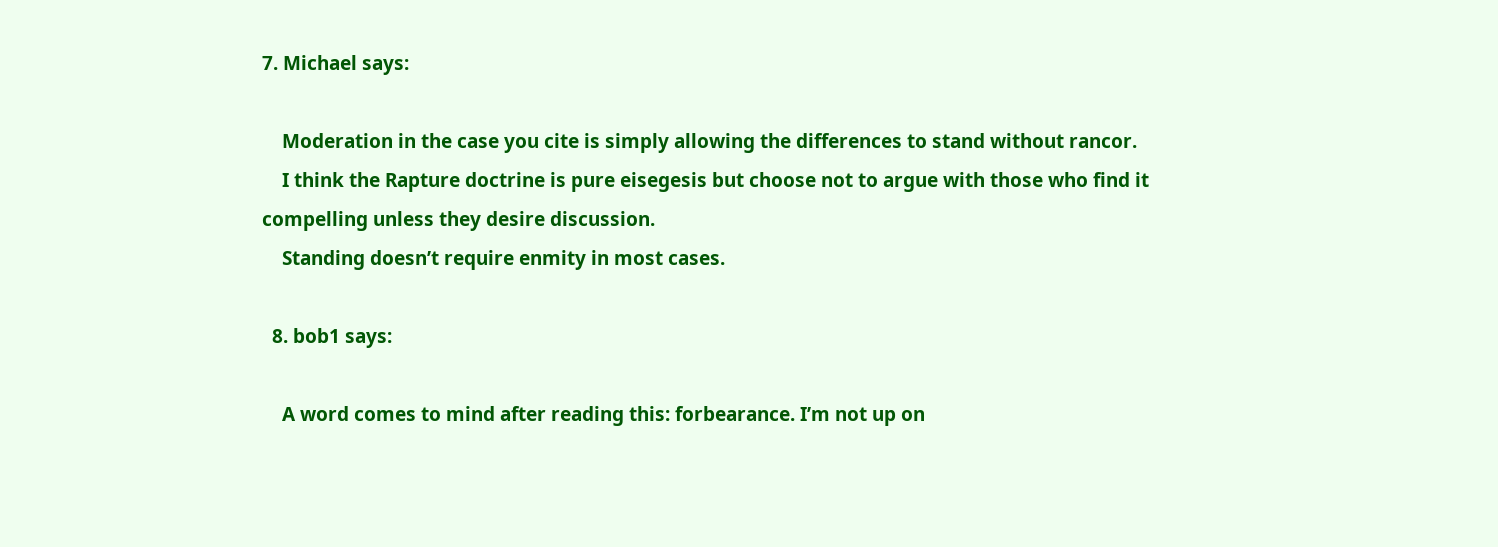7. Michael says:

    Moderation in the case you cite is simply allowing the differences to stand without rancor.
    I think the Rapture doctrine is pure eisegesis but choose not to argue with those who find it compelling unless they desire discussion.
    Standing doesn’t require enmity in most cases.

  8. bob1 says:

    A word comes to mind after reading this: forbearance. I’m not up on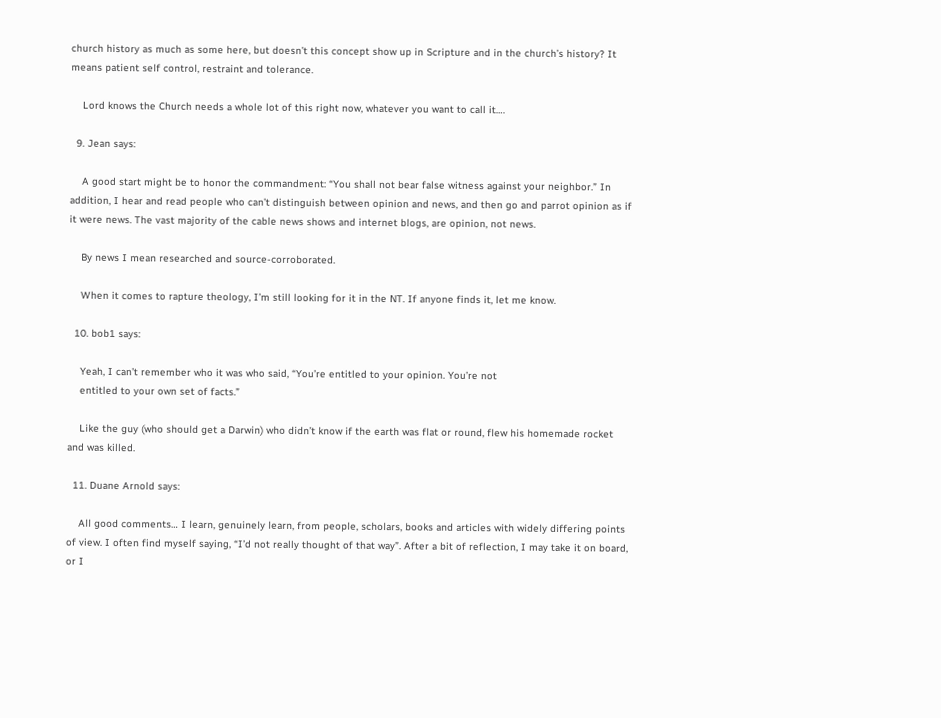church history as much as some here, but doesn’t this concept show up in Scripture and in the church’s history? It means patient self control, restraint and tolerance.

    Lord knows the Church needs a whole lot of this right now, whatever you want to call it….

  9. Jean says:

    A good start might be to honor the commandment: “You shall not bear false witness against your neighbor.” In addition, I hear and read people who can’t distinguish between opinion and news, and then go and parrot opinion as if it were news. The vast majority of the cable news shows and internet blogs, are opinion, not news.

    By news I mean researched and source-corroborated.

    When it comes to rapture theology, I’m still looking for it in the NT. If anyone finds it, let me know.

  10. bob1 says:

    Yeah, I can’t remember who it was who said, “You’re entitled to your opinion. You’re not
    entitled to your own set of facts.”

    Like the guy (who should get a Darwin) who didn’t know if the earth was flat or round, flew his homemade rocket and was killed.

  11. Duane Arnold says:

    All good comments… I learn, genuinely learn, from people, scholars, books and articles with widely differing points of view. I often find myself saying, “I’d not really thought of that way”. After a bit of reflection, I may take it on board, or I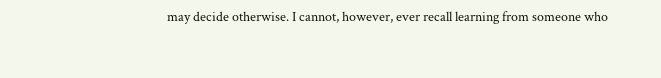may decide otherwise. I cannot, however, ever recall learning from someone who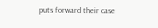puts forward their case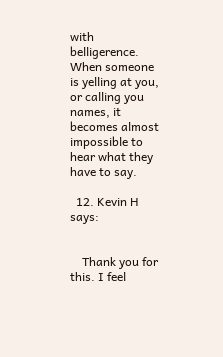with belligerence. When someone is yelling at you, or calling you names, it becomes almost impossible to hear what they have to say.

  12. Kevin H says:


    Thank you for this. I feel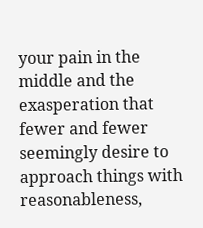your pain in the middle and the exasperation that fewer and fewer seemingly desire to approach things with reasonableness,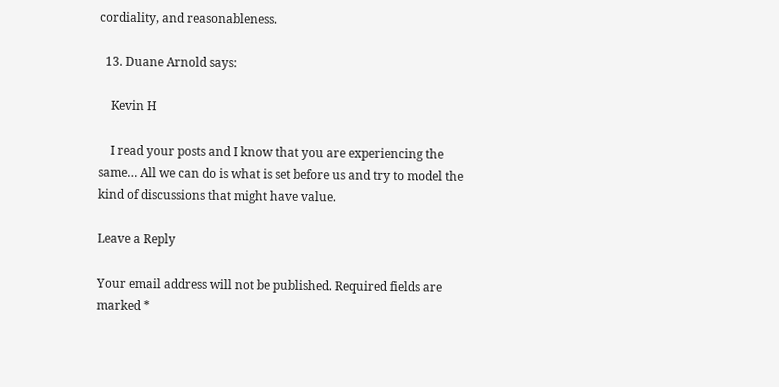cordiality, and reasonableness.

  13. Duane Arnold says:

    Kevin H

    I read your posts and I know that you are experiencing the same… All we can do is what is set before us and try to model the kind of discussions that might have value.

Leave a Reply

Your email address will not be published. Required fields are marked *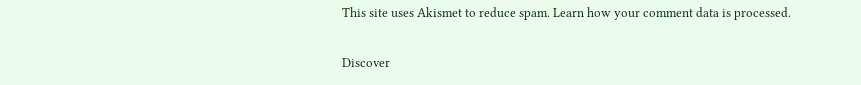This site uses Akismet to reduce spam. Learn how your comment data is processed.

Discover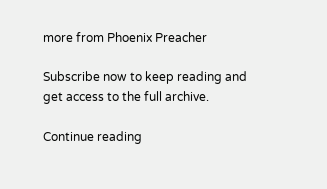more from Phoenix Preacher

Subscribe now to keep reading and get access to the full archive.

Continue reading